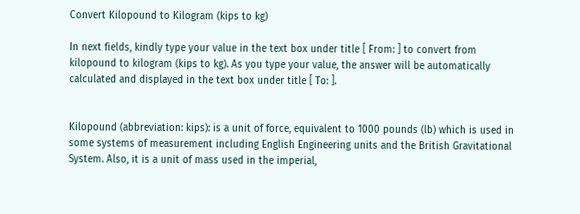Convert Kilopound to Kilogram (kips to kg)

In next fields, kindly type your value in the text box under title [ From: ] to convert from kilopound to kilogram (kips to kg). As you type your value, the answer will be automatically calculated and displayed in the text box under title [ To: ].


Kilopound (abbreviation: kips): is a unit of force, equivalent to 1000 pounds (lb) which is used in some systems of measurement including English Engineering units and the British Gravitational System. Also, it is a unit of mass used in the imperial,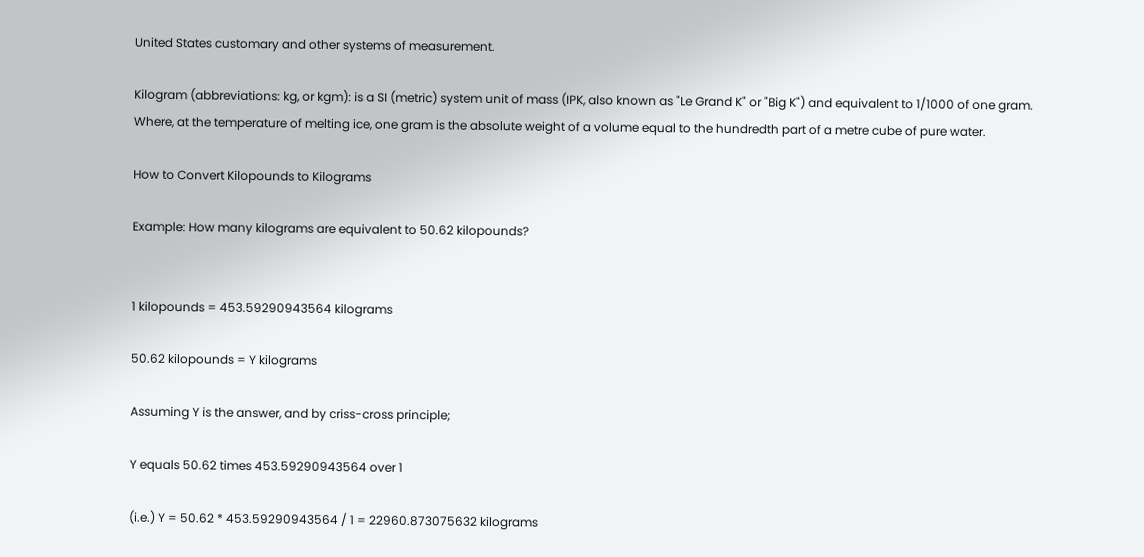United States customary and other systems of measurement.

Kilogram (abbreviations: kg, or kgm): is a SI (metric) system unit of mass (IPK, also known as "Le Grand K" or "Big K") and equivalent to 1/1000 of one gram. Where, at the temperature of melting ice, one gram is the absolute weight of a volume equal to the hundredth part of a metre cube of pure water.

How to Convert Kilopounds to Kilograms

Example: How many kilograms are equivalent to 50.62 kilopounds?


1 kilopounds = 453.59290943564 kilograms

50.62 kilopounds = Y kilograms

Assuming Y is the answer, and by criss-cross principle;

Y equals 50.62 times 453.59290943564 over 1

(i.e.) Y = 50.62 * 453.59290943564 / 1 = 22960.873075632 kilograms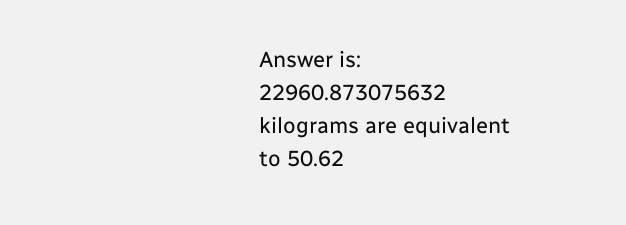Answer is: 22960.873075632 kilograms are equivalent to 50.62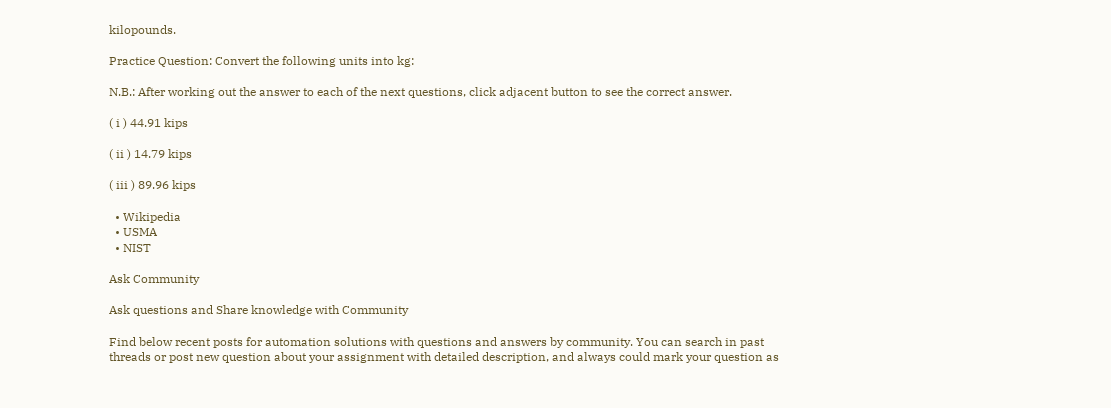kilopounds.

Practice Question: Convert the following units into kg:

N.B.: After working out the answer to each of the next questions, click adjacent button to see the correct answer.

( i ) 44.91 kips

( ii ) 14.79 kips

( iii ) 89.96 kips

  • Wikipedia
  • USMA
  • NIST

Ask Community

Ask questions and Share knowledge with Community

Find below recent posts for automation solutions with questions and answers by community. You can search in past threads or post new question about your assignment with detailed description, and always could mark your question as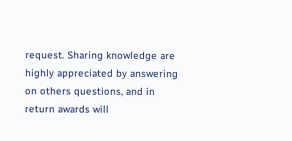request. Sharing knowledge are highly appreciated by answering on others questions, and in return awards will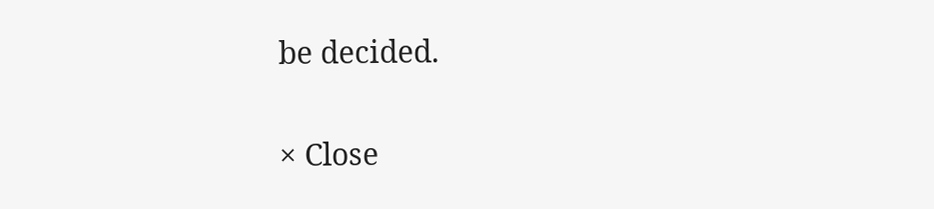be decided.

× Close